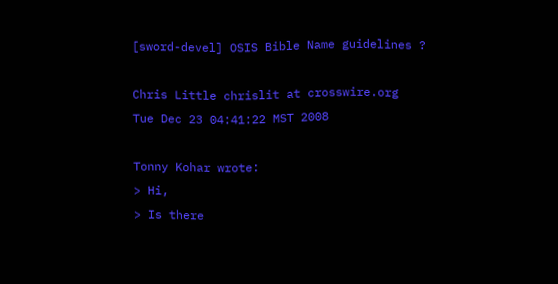[sword-devel] OSIS Bible Name guidelines ?

Chris Little chrislit at crosswire.org
Tue Dec 23 04:41:22 MST 2008

Tonny Kohar wrote:
> Hi,
> Is there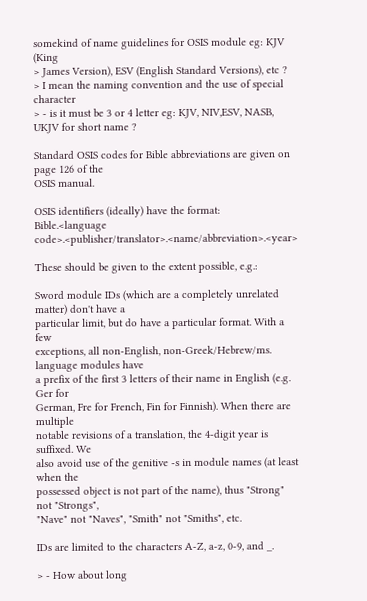somekind of name guidelines for OSIS module eg: KJV (King
> James Version), ESV (English Standard Versions), etc ?
> I mean the naming convention and the use of special character
> - is it must be 3 or 4 letter eg: KJV, NIV,ESV, NASB, UKJV for short name ?

Standard OSIS codes for Bible abbreviations are given on page 126 of the
OSIS manual.

OSIS identifiers (ideally) have the format:
Bible.<language code>.<publisher/translator>.<name/abbreviation>.<year>

These should be given to the extent possible, e.g.:

Sword module IDs (which are a completely unrelated matter) don't have a
particular limit, but do have a particular format. With a few
exceptions, all non-English, non-Greek/Hebrew/ms. language modules have
a prefix of the first 3 letters of their name in English (e.g. Ger for
German, Fre for French, Fin for Finnish). When there are multiple
notable revisions of a translation, the 4-digit year is suffixed. We
also avoid use of the genitive -s in module names (at least when the
possessed object is not part of the name), thus "Strong" not "Strongs",
"Nave" not "Naves", "Smith" not "Smiths", etc.

IDs are limited to the characters A-Z, a-z, 0-9, and _.

> - How about long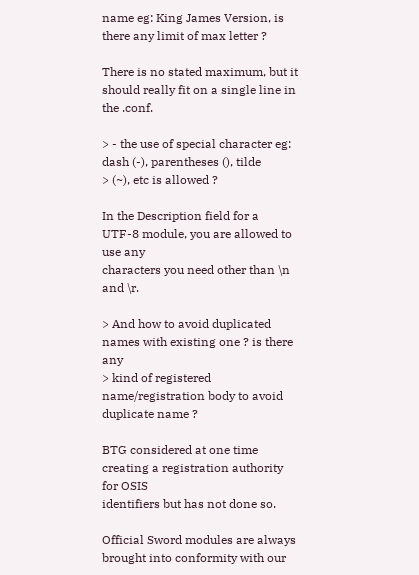name eg: King James Version, is there any limit of max letter ?

There is no stated maximum, but it should really fit on a single line in
the .conf.

> - the use of special character eg: dash (-), parentheses (), tilde
> (~), etc is allowed ?

In the Description field for a UTF-8 module, you are allowed to use any
characters you need other than \n and \r.

> And how to avoid duplicated names with existing one ? is there any
> kind of registered name/registration body to avoid duplicate name ?

BTG considered at one time creating a registration authority for OSIS
identifiers but has not done so.

Official Sword modules are always brought into conformity with our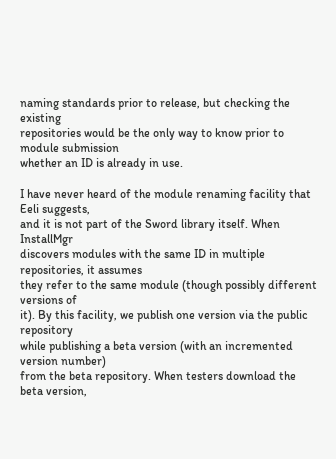naming standards prior to release, but checking the existing
repositories would be the only way to know prior to module submission
whether an ID is already in use.

I have never heard of the module renaming facility that Eeli suggests,
and it is not part of the Sword library itself. When InstallMgr
discovers modules with the same ID in multiple repositories, it assumes
they refer to the same module (though possibly different versions of
it). By this facility, we publish one version via the public repository
while publishing a beta version (with an incremented version number)
from the beta repository. When testers download the beta version,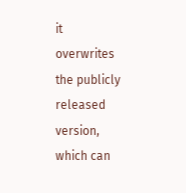it
overwrites the publicly released version, which can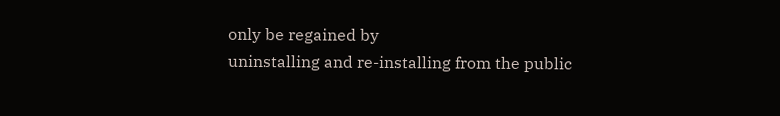only be regained by
uninstalling and re-installing from the public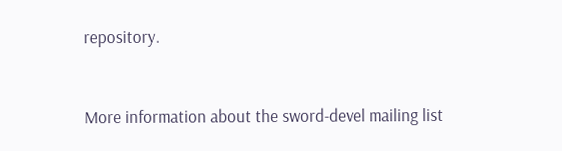repository.


More information about the sword-devel mailing list